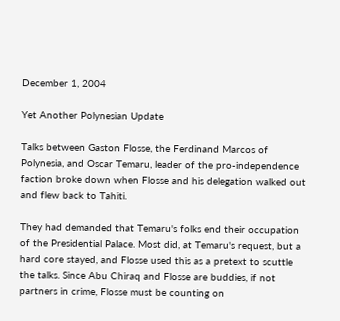December 1, 2004

Yet Another Polynesian Update

Talks between Gaston Flosse, the Ferdinand Marcos of Polynesia, and Oscar Temaru, leader of the pro-independence faction broke down when Flosse and his delegation walked out and flew back to Tahiti.

They had demanded that Temaru's folks end their occupation of the Presidential Palace. Most did, at Temaru's request, but a hard core stayed, and Flosse used this as a pretext to scuttle the talks. Since Abu Chiraq and Flosse are buddies, if not partners in crime, Flosse must be counting on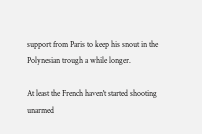support from Paris to keep his snout in the Polynesian trough a while longer.

At least the French haven't started shooting unarmed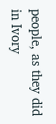people, as they did in Ivory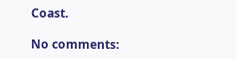Coast.

No comments: